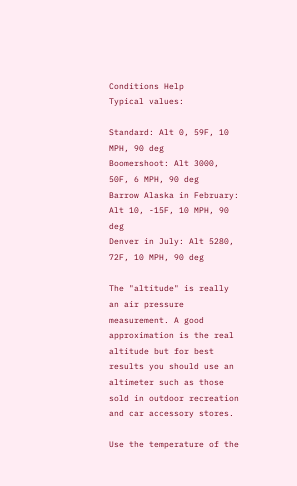Conditions Help
Typical values:

Standard: Alt 0, 59F, 10 MPH, 90 deg
Boomershoot: Alt 3000, 50F, 6 MPH, 90 deg
Barrow Alaska in February: Alt 10, -15F, 10 MPH, 90 deg
Denver in July: Alt 5280, 72F, 10 MPH, 90 deg

The "altitude" is really an air pressure measurement. A good approximation is the real altitude but for best results you should use an altimeter such as those sold in outdoor recreation and car accessory stores.

Use the temperature of the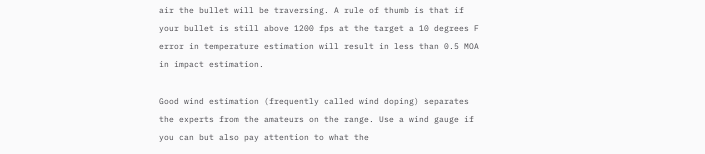air the bullet will be traversing. A rule of thumb is that if your bullet is still above 1200 fps at the target a 10 degrees F error in temperature estimation will result in less than 0.5 MOA in impact estimation.

Good wind estimation (frequently called wind doping) separates the experts from the amateurs on the range. Use a wind gauge if you can but also pay attention to what the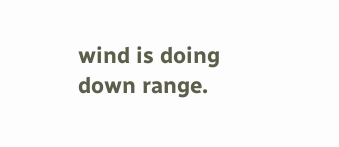wind is doing down range.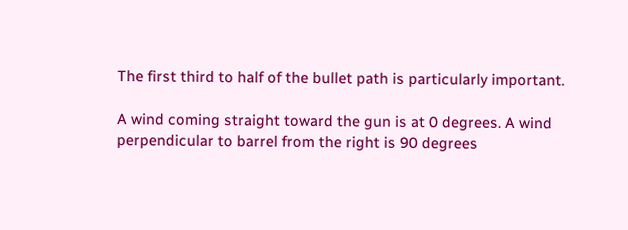The first third to half of the bullet path is particularly important.

A wind coming straight toward the gun is at 0 degrees. A wind perpendicular to barrel from the right is 90 degrees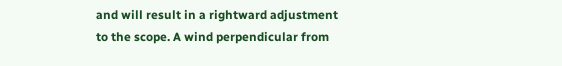and will result in a rightward adjustment to the scope. A wind perpendicular from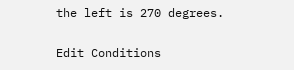the left is 270 degrees.

Edit Conditions